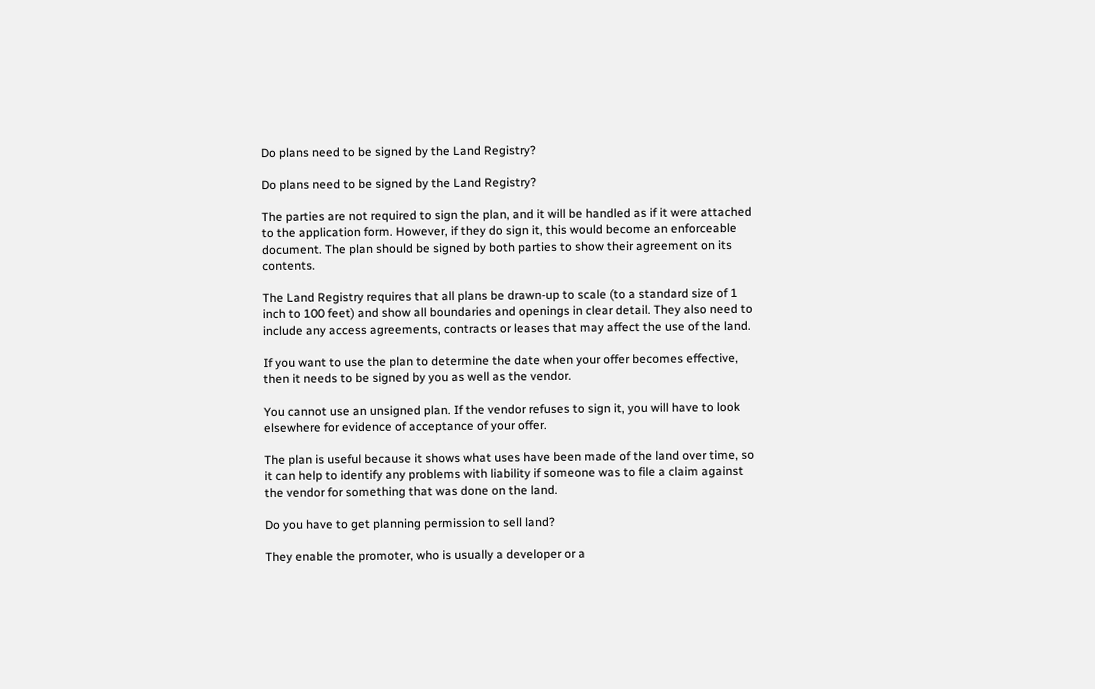Do plans need to be signed by the Land Registry?

Do plans need to be signed by the Land Registry?

The parties are not required to sign the plan, and it will be handled as if it were attached to the application form. However, if they do sign it, this would become an enforceable document. The plan should be signed by both parties to show their agreement on its contents.

The Land Registry requires that all plans be drawn-up to scale (to a standard size of 1 inch to 100 feet) and show all boundaries and openings in clear detail. They also need to include any access agreements, contracts or leases that may affect the use of the land.

If you want to use the plan to determine the date when your offer becomes effective, then it needs to be signed by you as well as the vendor.

You cannot use an unsigned plan. If the vendor refuses to sign it, you will have to look elsewhere for evidence of acceptance of your offer.

The plan is useful because it shows what uses have been made of the land over time, so it can help to identify any problems with liability if someone was to file a claim against the vendor for something that was done on the land.

Do you have to get planning permission to sell land?

They enable the promoter, who is usually a developer or a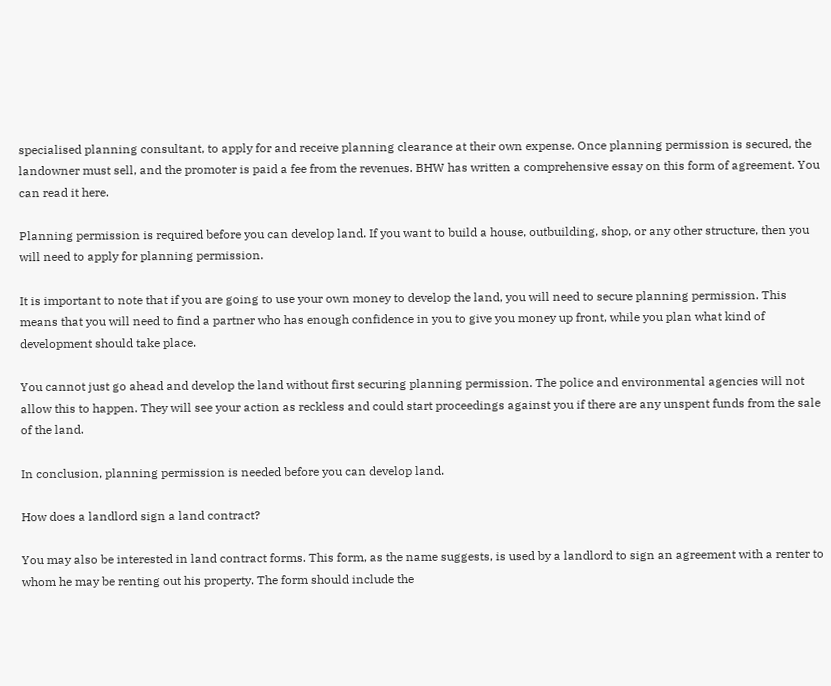specialised planning consultant, to apply for and receive planning clearance at their own expense. Once planning permission is secured, the landowner must sell, and the promoter is paid a fee from the revenues. BHW has written a comprehensive essay on this form of agreement. You can read it here.

Planning permission is required before you can develop land. If you want to build a house, outbuilding, shop, or any other structure, then you will need to apply for planning permission.

It is important to note that if you are going to use your own money to develop the land, you will need to secure planning permission. This means that you will need to find a partner who has enough confidence in you to give you money up front, while you plan what kind of development should take place.

You cannot just go ahead and develop the land without first securing planning permission. The police and environmental agencies will not allow this to happen. They will see your action as reckless and could start proceedings against you if there are any unspent funds from the sale of the land.

In conclusion, planning permission is needed before you can develop land.

How does a landlord sign a land contract?

You may also be interested in land contract forms. This form, as the name suggests, is used by a landlord to sign an agreement with a renter to whom he may be renting out his property. The form should include the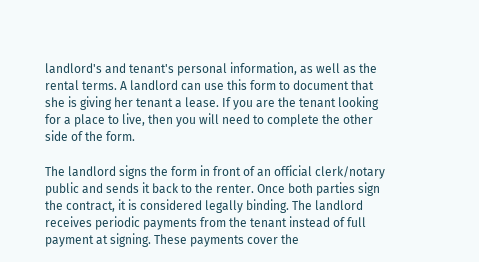landlord's and tenant's personal information, as well as the rental terms. A landlord can use this form to document that she is giving her tenant a lease. If you are the tenant looking for a place to live, then you will need to complete the other side of the form.

The landlord signs the form in front of an official clerk/notary public and sends it back to the renter. Once both parties sign the contract, it is considered legally binding. The landlord receives periodic payments from the tenant instead of full payment at signing. These payments cover the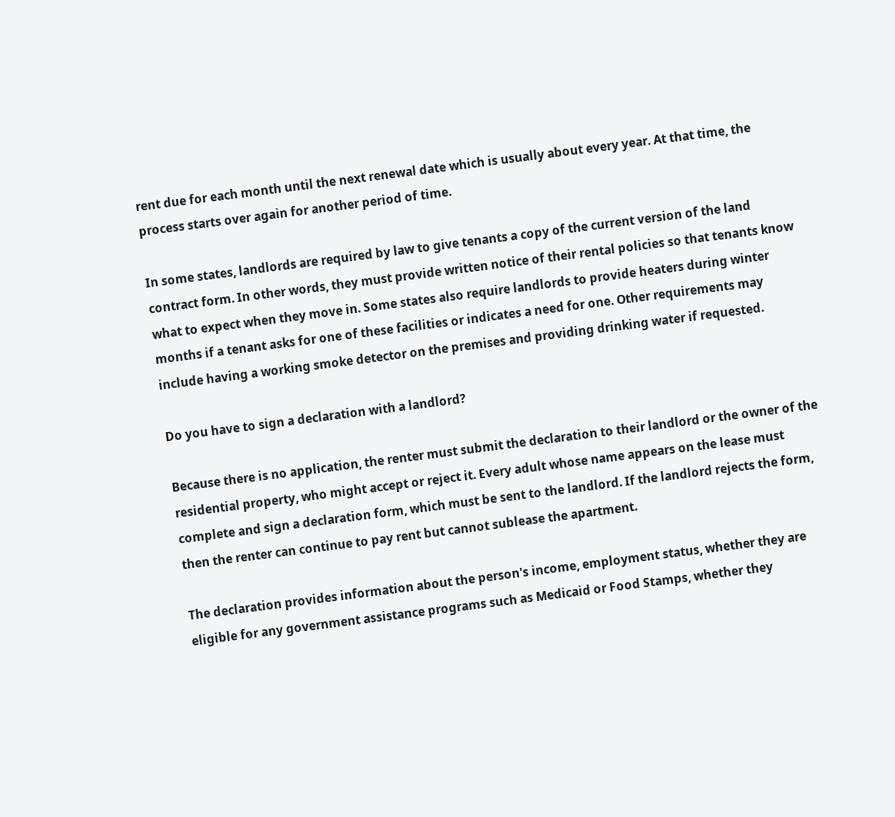rent due for each month until the next renewal date which is usually about every year. At that time, the process starts over again for another period of time.

In some states, landlords are required by law to give tenants a copy of the current version of the land contract form. In other words, they must provide written notice of their rental policies so that tenants know what to expect when they move in. Some states also require landlords to provide heaters during winter months if a tenant asks for one of these facilities or indicates a need for one. Other requirements may include having a working smoke detector on the premises and providing drinking water if requested.

Do you have to sign a declaration with a landlord?

Because there is no application, the renter must submit the declaration to their landlord or the owner of the residential property, who might accept or reject it. Every adult whose name appears on the lease must complete and sign a declaration form, which must be sent to the landlord. If the landlord rejects the form, then the renter can continue to pay rent but cannot sublease the apartment.

The declaration provides information about the person's income, employment status, whether they are eligible for any government assistance programs such as Medicaid or Food Stamps, whether they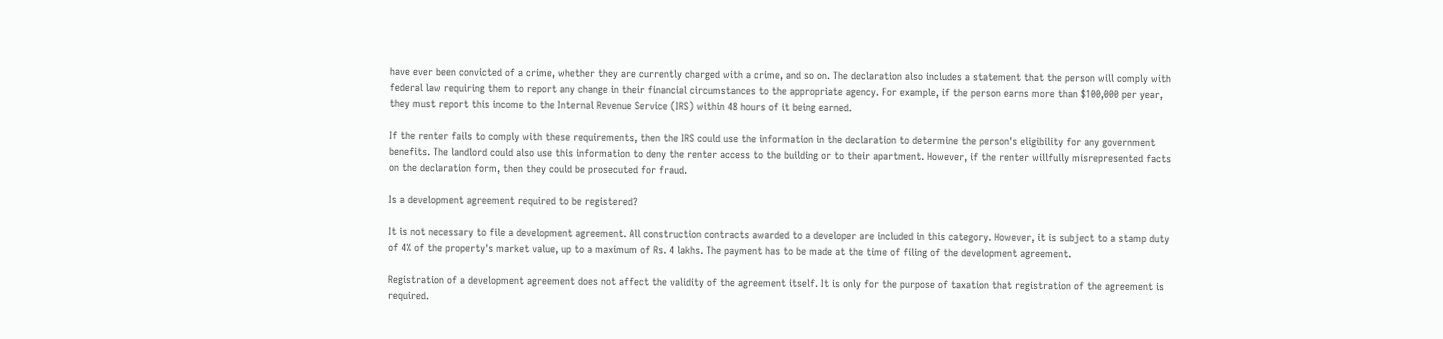have ever been convicted of a crime, whether they are currently charged with a crime, and so on. The declaration also includes a statement that the person will comply with federal law requiring them to report any change in their financial circumstances to the appropriate agency. For example, if the person earns more than $100,000 per year, they must report this income to the Internal Revenue Service (IRS) within 48 hours of it being earned.

If the renter fails to comply with these requirements, then the IRS could use the information in the declaration to determine the person's eligibility for any government benefits. The landlord could also use this information to deny the renter access to the building or to their apartment. However, if the renter willfully misrepresented facts on the declaration form, then they could be prosecuted for fraud.

Is a development agreement required to be registered?

It is not necessary to file a development agreement. All construction contracts awarded to a developer are included in this category. However, it is subject to a stamp duty of 4% of the property's market value, up to a maximum of Rs. 4 lakhs. The payment has to be made at the time of filing of the development agreement.

Registration of a development agreement does not affect the validity of the agreement itself. It is only for the purpose of taxation that registration of the agreement is required.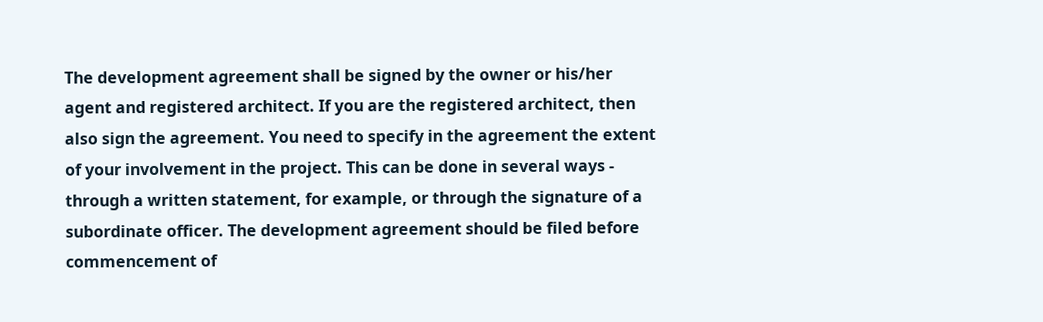The development agreement shall be signed by the owner or his/her agent and registered architect. If you are the registered architect, then also sign the agreement. You need to specify in the agreement the extent of your involvement in the project. This can be done in several ways - through a written statement, for example, or through the signature of a subordinate officer. The development agreement should be filed before commencement of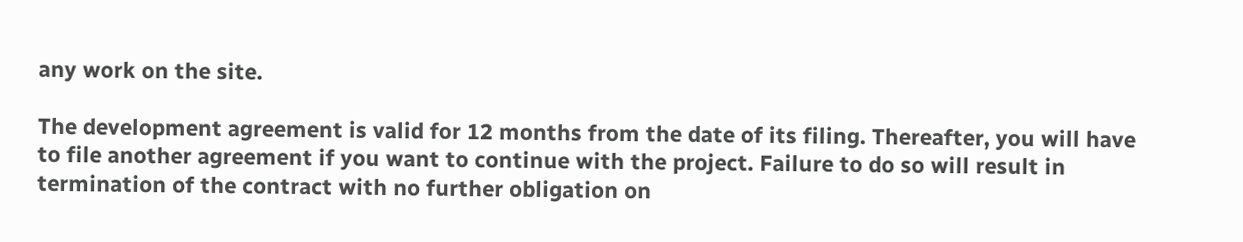any work on the site.

The development agreement is valid for 12 months from the date of its filing. Thereafter, you will have to file another agreement if you want to continue with the project. Failure to do so will result in termination of the contract with no further obligation on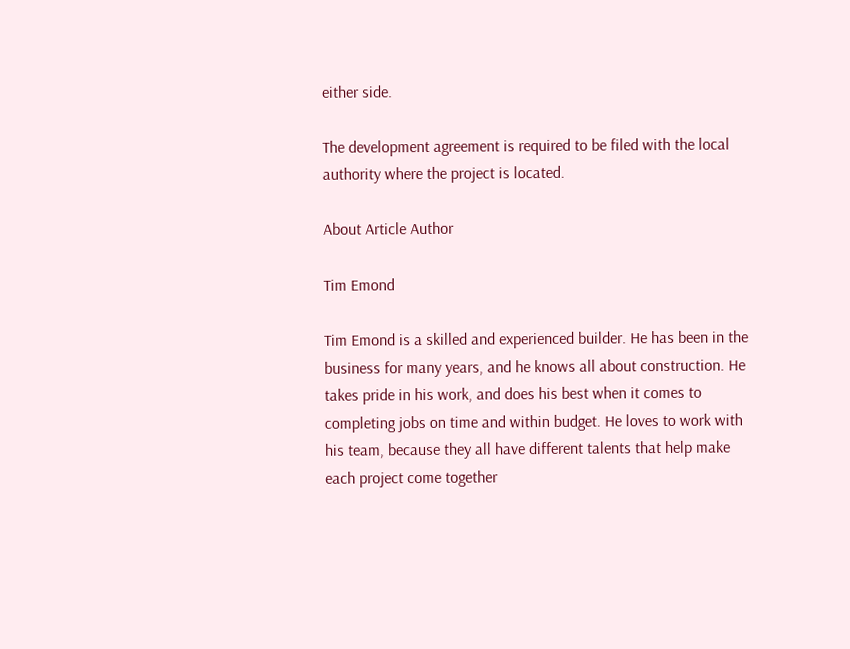either side.

The development agreement is required to be filed with the local authority where the project is located.

About Article Author

Tim Emond

Tim Emond is a skilled and experienced builder. He has been in the business for many years, and he knows all about construction. He takes pride in his work, and does his best when it comes to completing jobs on time and within budget. He loves to work with his team, because they all have different talents that help make each project come together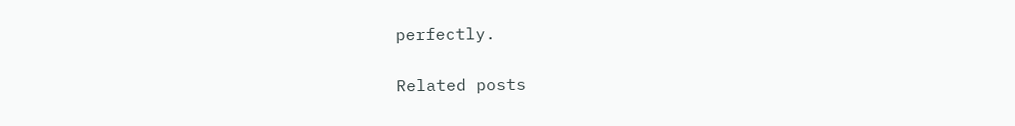perfectly.

Related posts